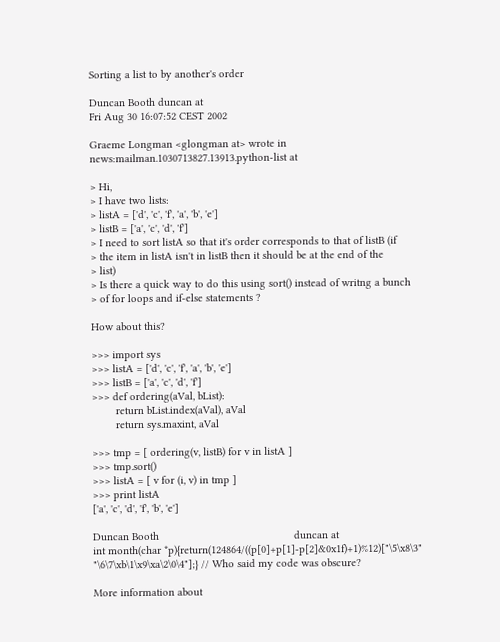Sorting a list to by another's order

Duncan Booth duncan at
Fri Aug 30 16:07:52 CEST 2002

Graeme Longman <glongman at> wrote in
news:mailman.1030713827.13913.python-list at

> Hi,
> I have two lists:
> listA = ['d', 'c', 'f', 'a', 'b', 'e']
> listB = ['a', 'c', 'd', 'f']
> I need to sort listA so that it's order corresponds to that of listB (if
> the item in listA isn't in listB then it should be at the end of the
> list)
> Is there a quick way to do this using sort() instead of writng a bunch
> of for loops and if-else statements ?

How about this?

>>> import sys
>>> listA = ['d', 'c', 'f', 'a', 'b', 'e']
>>> listB = ['a', 'c', 'd', 'f']
>>> def ordering(aVal, bList):
        return bList.index(aVal), aVal
        return sys.maxint, aVal

>>> tmp = [ ordering(v, listB) for v in listA ]
>>> tmp.sort()
>>> listA = [ v for (i, v) in tmp ]
>>> print listA
['a', 'c', 'd', 'f', 'b', 'e']

Duncan Booth                                             duncan at
int month(char *p){return(124864/((p[0]+p[1]-p[2]&0x1f)+1)%12)["\5\x8\3"
"\6\7\xb\1\x9\xa\2\0\4"];} // Who said my code was obscure?

More information about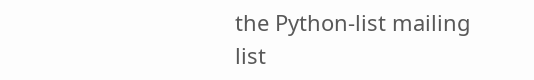the Python-list mailing list